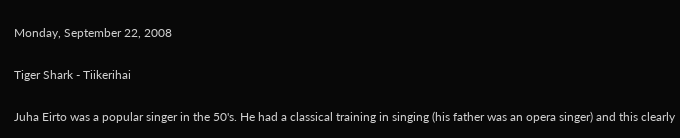Monday, September 22, 2008

Tiger Shark - Tiikerihai

Juha Eirto was a popular singer in the 50's. He had a classical training in singing (his father was an opera singer) and this clearly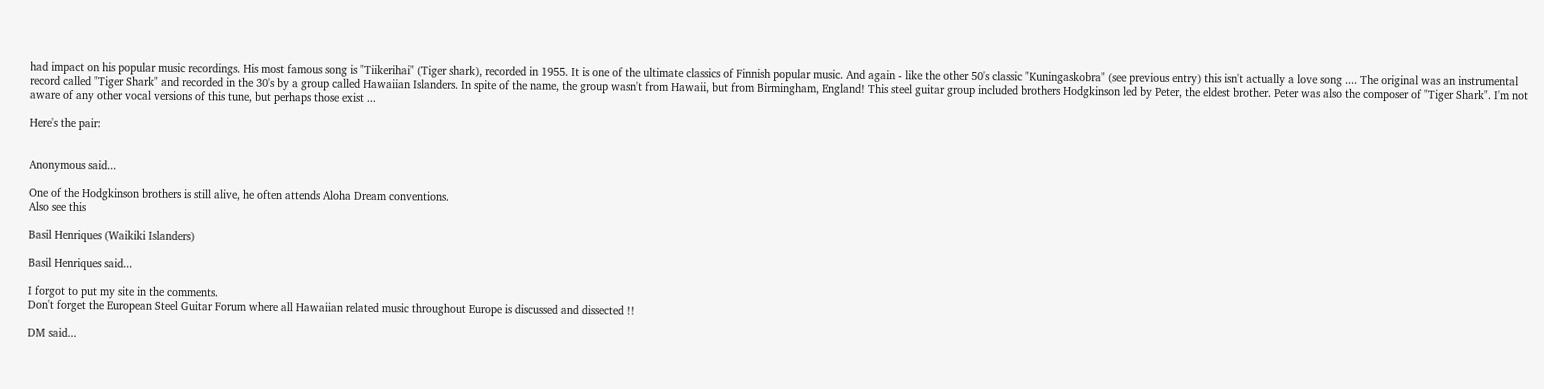had impact on his popular music recordings. His most famous song is "Tiikerihai" (Tiger shark), recorded in 1955. It is one of the ultimate classics of Finnish popular music. And again - like the other 50's classic "Kuningaskobra" (see previous entry) this isn't actually a love song .... The original was an instrumental record called "Tiger Shark" and recorded in the 30's by a group called Hawaiian Islanders. In spite of the name, the group wasn't from Hawaii, but from Birmingham, England! This steel guitar group included brothers Hodgkinson led by Peter, the eldest brother. Peter was also the composer of "Tiger Shark". I'm not aware of any other vocal versions of this tune, but perhaps those exist ...

Here's the pair:


Anonymous said...

One of the Hodgkinson brothers is still alive, he often attends Aloha Dream conventions.
Also see this

Basil Henriques (Waikiki Islanders)

Basil Henriques said...

I forgot to put my site in the comments.
Don't forget the European Steel Guitar Forum where all Hawaiian related music throughout Europe is discussed and dissected !!

DM said...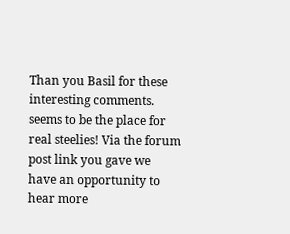Than you Basil for these interesting comments. seems to be the place for real steelies! Via the forum post link you gave we have an opportunity to hear more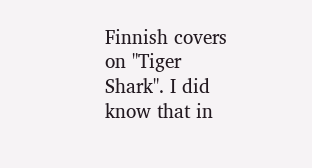Finnish covers on "Tiger Shark". I did know that in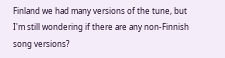Finland we had many versions of the tune, but I'm still wondering if there are any non-Finnish song versions?